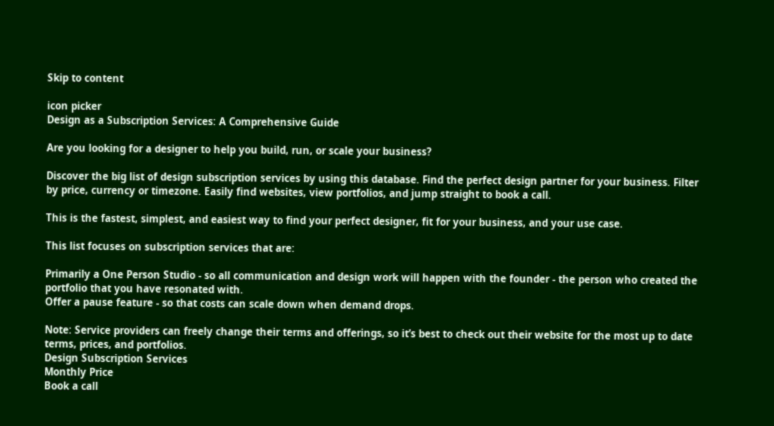Skip to content

icon picker
Design as a Subscription Services: A Comprehensive Guide

Are you looking for a designer to help you build, run, or scale your business?

Discover the big list of design subscription services by using this database. Find the perfect design partner for your business. Filter by price, currency or timezone. Easily find websites, view portfolios, and jump straight to book a call.

This is the fastest, simplest, and easiest way to find your perfect designer, fit for your business, and your use case.

This list focuses on subscription services that are:

Primarily a One Person Studio - so all communication and design work will happen with the founder - the person who created the portfolio that you have resonated with.
Offer a pause feature - so that costs can scale down when demand drops.

Note: Service providers can freely change their terms and offerings, so it’s best to check out their website for the most up to date terms, prices, and portfolios.
Design Subscription Services
Monthly Price
Book a call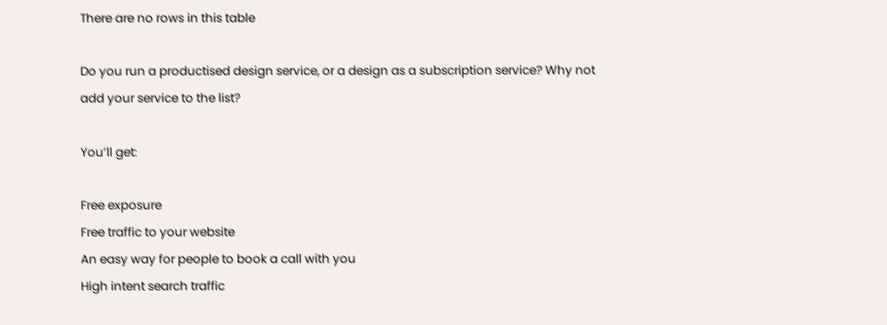There are no rows in this table

Do you run a productised design service, or a design as a subscription service? Why not add your service to the list?

You’ll get:

Free exposure
Free traffic to your website
An easy way for people to book a call with you
High intent search traffic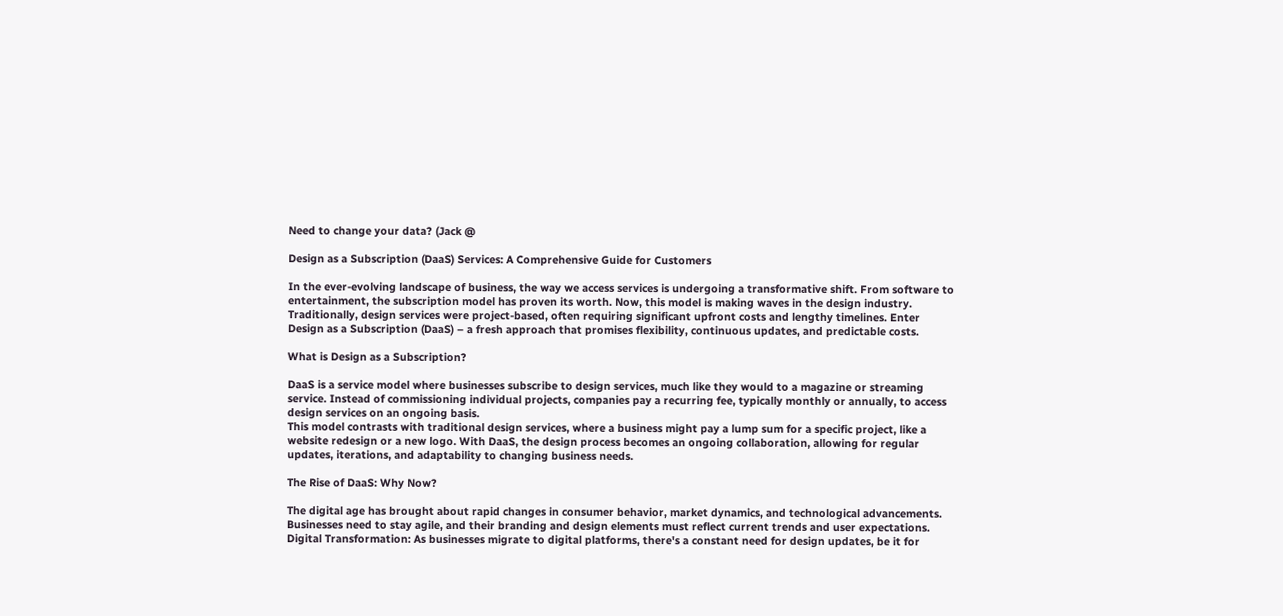Need to change your data? (Jack @

Design as a Subscription (DaaS) Services: A Comprehensive Guide for Customers

In the ever-evolving landscape of business, the way we access services is undergoing a transformative shift. From software to entertainment, the subscription model has proven its worth. Now, this model is making waves in the design industry. Traditionally, design services were project-based, often requiring significant upfront costs and lengthy timelines. Enter Design as a Subscription (DaaS) – a fresh approach that promises flexibility, continuous updates, and predictable costs.

What is Design as a Subscription?

DaaS is a service model where businesses subscribe to design services, much like they would to a magazine or streaming service. Instead of commissioning individual projects, companies pay a recurring fee, typically monthly or annually, to access design services on an ongoing basis.
This model contrasts with traditional design services, where a business might pay a lump sum for a specific project, like a website redesign or a new logo. With DaaS, the design process becomes an ongoing collaboration, allowing for regular updates, iterations, and adaptability to changing business needs.

The Rise of DaaS: Why Now?

The digital age has brought about rapid changes in consumer behavior, market dynamics, and technological advancements. Businesses need to stay agile, and their branding and design elements must reflect current trends and user expectations.
Digital Transformation: As businesses migrate to digital platforms, there's a constant need for design updates, be it for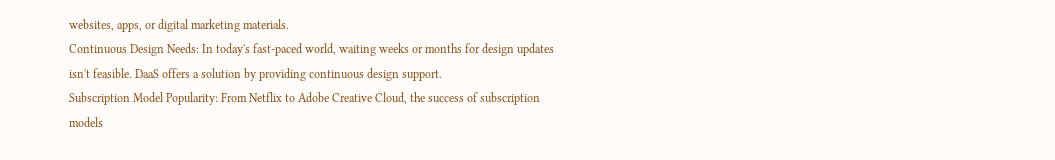websites, apps, or digital marketing materials.
Continuous Design Needs: In today's fast-paced world, waiting weeks or months for design updates isn't feasible. DaaS offers a solution by providing continuous design support.
Subscription Model Popularity: From Netflix to Adobe Creative Cloud, the success of subscription models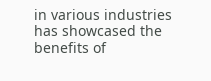in various industries has showcased the benefits of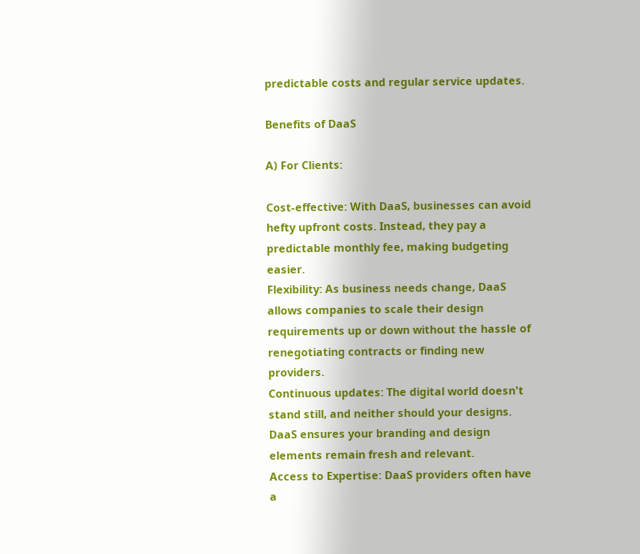predictable costs and regular service updates.

Benefits of DaaS

A) For Clients:

Cost-effective: With DaaS, businesses can avoid hefty upfront costs. Instead, they pay a predictable monthly fee, making budgeting easier.
Flexibility: As business needs change, DaaS allows companies to scale their design requirements up or down without the hassle of renegotiating contracts or finding new providers.
Continuous updates: The digital world doesn't stand still, and neither should your designs. DaaS ensures your branding and design elements remain fresh and relevant.
Access to Expertise: DaaS providers often have a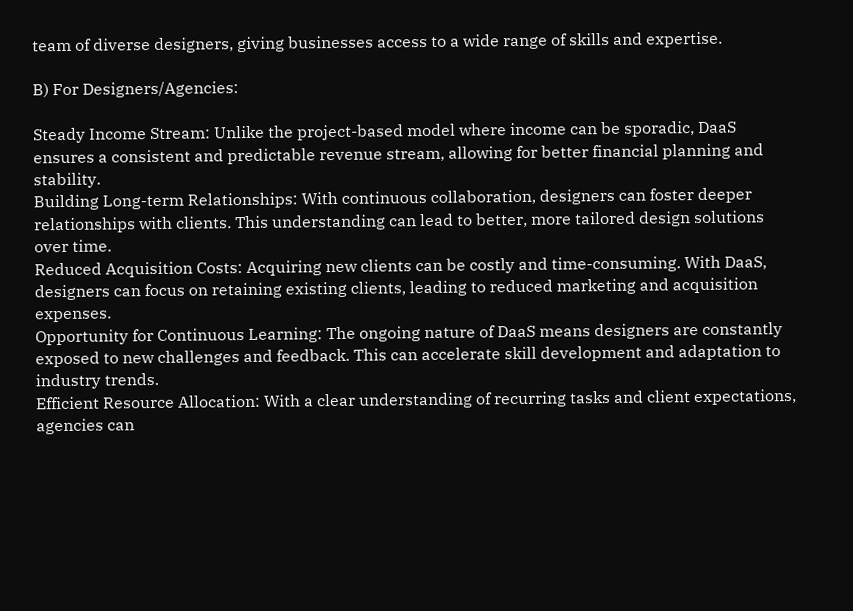team of diverse designers, giving businesses access to a wide range of skills and expertise.

B) For Designers/Agencies:

Steady Income Stream: Unlike the project-based model where income can be sporadic, DaaS ensures a consistent and predictable revenue stream, allowing for better financial planning and stability.
Building Long-term Relationships: With continuous collaboration, designers can foster deeper relationships with clients. This understanding can lead to better, more tailored design solutions over time.
Reduced Acquisition Costs: Acquiring new clients can be costly and time-consuming. With DaaS, designers can focus on retaining existing clients, leading to reduced marketing and acquisition expenses.
Opportunity for Continuous Learning: The ongoing nature of DaaS means designers are constantly exposed to new challenges and feedback. This can accelerate skill development and adaptation to industry trends.
Efficient Resource Allocation: With a clear understanding of recurring tasks and client expectations, agencies can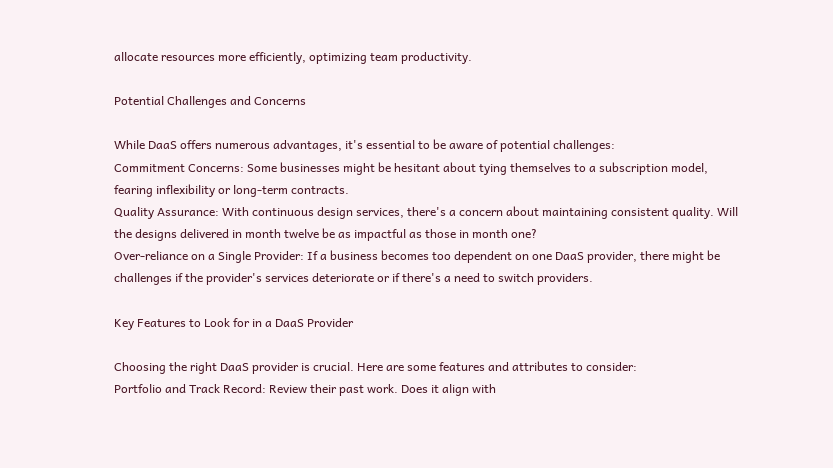allocate resources more efficiently, optimizing team productivity.

Potential Challenges and Concerns

While DaaS offers numerous advantages, it's essential to be aware of potential challenges:
Commitment Concerns: Some businesses might be hesitant about tying themselves to a subscription model, fearing inflexibility or long-term contracts.
Quality Assurance: With continuous design services, there's a concern about maintaining consistent quality. Will the designs delivered in month twelve be as impactful as those in month one?
Over-reliance on a Single Provider: If a business becomes too dependent on one DaaS provider, there might be challenges if the provider's services deteriorate or if there's a need to switch providers.

Key Features to Look for in a DaaS Provider

Choosing the right DaaS provider is crucial. Here are some features and attributes to consider:
Portfolio and Track Record: Review their past work. Does it align with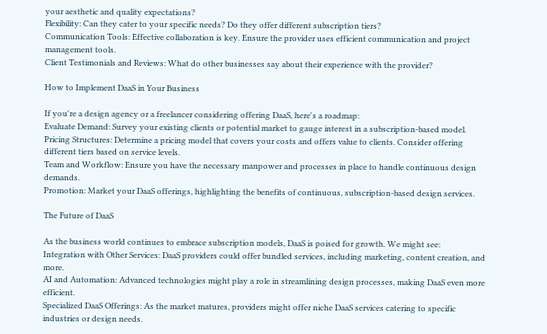your aesthetic and quality expectations?
Flexibility: Can they cater to your specific needs? Do they offer different subscription tiers?
Communication Tools: Effective collaboration is key. Ensure the provider uses efficient communication and project management tools.
Client Testimonials and Reviews: What do other businesses say about their experience with the provider?

How to Implement DaaS in Your Business

If you're a design agency or a freelancer considering offering DaaS, here's a roadmap:
Evaluate Demand: Survey your existing clients or potential market to gauge interest in a subscription-based model.
Pricing Structures: Determine a pricing model that covers your costs and offers value to clients. Consider offering different tiers based on service levels.
Team and Workflow: Ensure you have the necessary manpower and processes in place to handle continuous design demands.
Promotion: Market your DaaS offerings, highlighting the benefits of continuous, subscription-based design services.

The Future of DaaS

As the business world continues to embrace subscription models, DaaS is poised for growth. We might see:
Integration with Other Services: DaaS providers could offer bundled services, including marketing, content creation, and more.
AI and Automation: Advanced technologies might play a role in streamlining design processes, making DaaS even more efficient.
Specialized DaaS Offerings: As the market matures, providers might offer niche DaaS services catering to specific industries or design needs.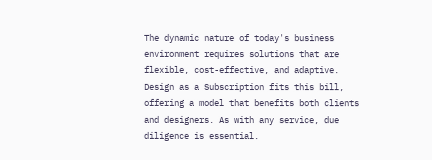The dynamic nature of today's business environment requires solutions that are flexible, cost-effective, and adaptive. Design as a Subscription fits this bill, offering a model that benefits both clients and designers. As with any service, due diligence is essential.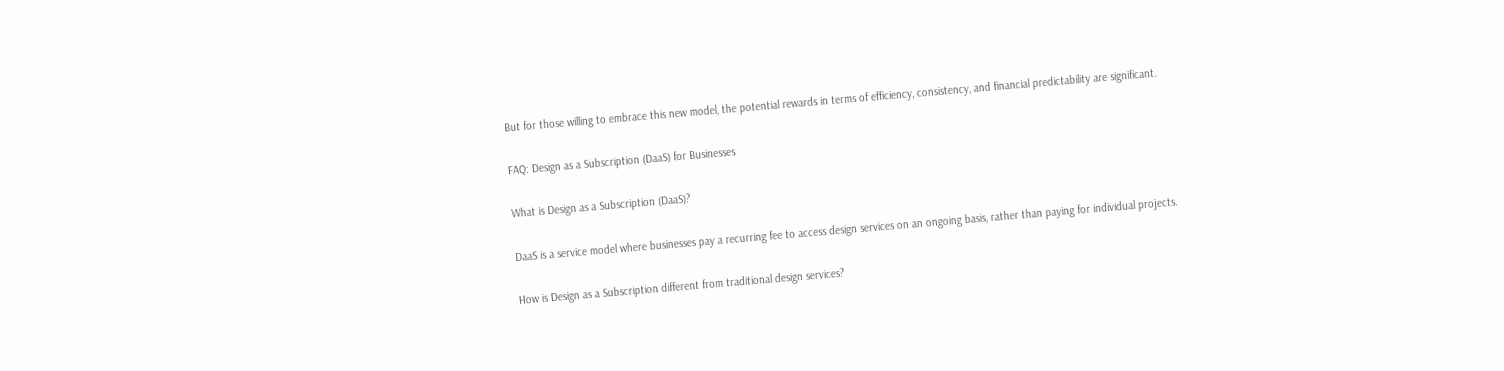But for those willing to embrace this new model, the potential rewards in terms of efficiency, consistency, and financial predictability are significant.

FAQ: Design as a Subscription (DaaS) for Businesses

What is Design as a Subscription (DaaS)?

DaaS is a service model where businesses pay a recurring fee to access design services on an ongoing basis, rather than paying for individual projects.

How is Design as a Subscription different from traditional design services?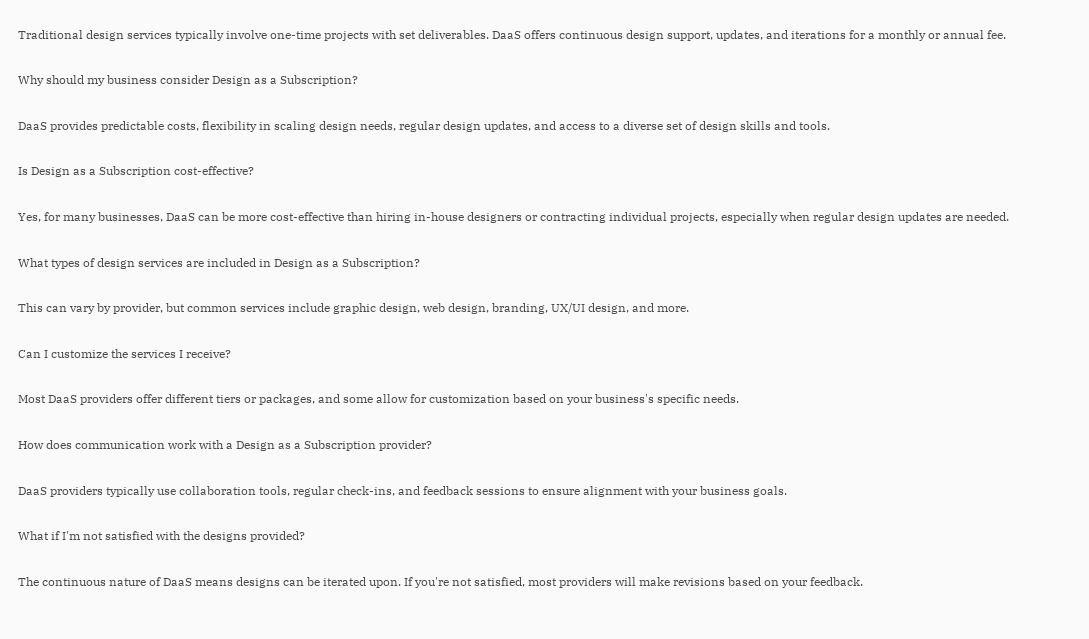Traditional design services typically involve one-time projects with set deliverables. DaaS offers continuous design support, updates, and iterations for a monthly or annual fee.

Why should my business consider Design as a Subscription?

DaaS provides predictable costs, flexibility in scaling design needs, regular design updates, and access to a diverse set of design skills and tools.

Is Design as a Subscription cost-effective?

Yes, for many businesses, DaaS can be more cost-effective than hiring in-house designers or contracting individual projects, especially when regular design updates are needed.

What types of design services are included in Design as a Subscription?

This can vary by provider, but common services include graphic design, web design, branding, UX/UI design, and more.

Can I customize the services I receive?

Most DaaS providers offer different tiers or packages, and some allow for customization based on your business's specific needs.

How does communication work with a Design as a Subscription provider?

DaaS providers typically use collaboration tools, regular check-ins, and feedback sessions to ensure alignment with your business goals.

What if I'm not satisfied with the designs provided?

The continuous nature of DaaS means designs can be iterated upon. If you're not satisfied, most providers will make revisions based on your feedback.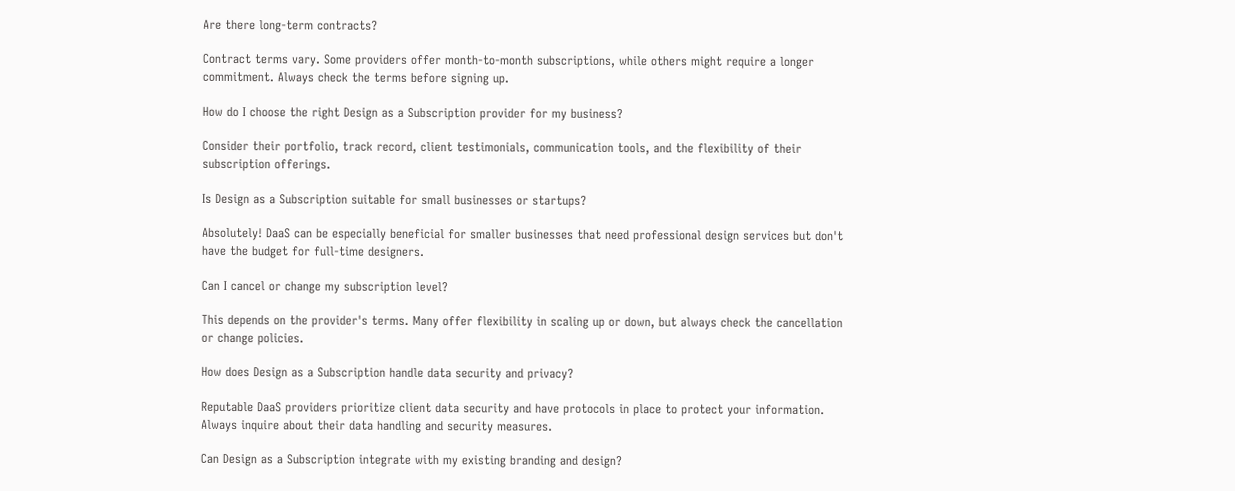Are there long-term contracts?

Contract terms vary. Some providers offer month-to-month subscriptions, while others might require a longer commitment. Always check the terms before signing up.

How do I choose the right Design as a Subscription provider for my business?

Consider their portfolio, track record, client testimonials, communication tools, and the flexibility of their subscription offerings.

Is Design as a Subscription suitable for small businesses or startups?

Absolutely! DaaS can be especially beneficial for smaller businesses that need professional design services but don't have the budget for full-time designers.

Can I cancel or change my subscription level?

This depends on the provider's terms. Many offer flexibility in scaling up or down, but always check the cancellation or change policies.

How does Design as a Subscription handle data security and privacy?

Reputable DaaS providers prioritize client data security and have protocols in place to protect your information. Always inquire about their data handling and security measures.

Can Design as a Subscription integrate with my existing branding and design?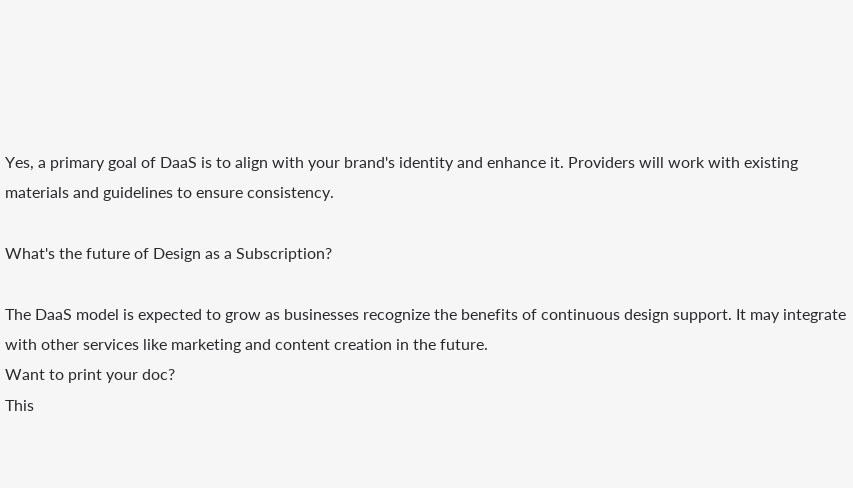Yes, a primary goal of DaaS is to align with your brand's identity and enhance it. Providers will work with existing materials and guidelines to ensure consistency.

What's the future of Design as a Subscription?

The DaaS model is expected to grow as businesses recognize the benefits of continuous design support. It may integrate with other services like marketing and content creation in the future.
Want to print your doc?
This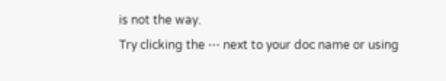is not the way.
Try clicking the ⋯ next to your doc name or using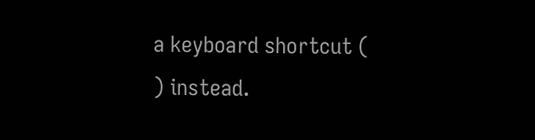a keyboard shortcut (
) instead.